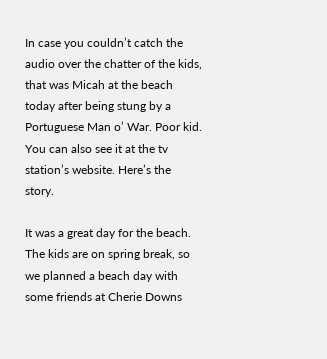In case you couldn’t catch the audio over the chatter of the kids, that was Micah at the beach today after being stung by a Portuguese Man o’ War. Poor kid. You can also see it at the tv station’s website. Here’s the story.

It was a great day for the beach. The kids are on spring break, so we planned a beach day with some friends at Cherie Downs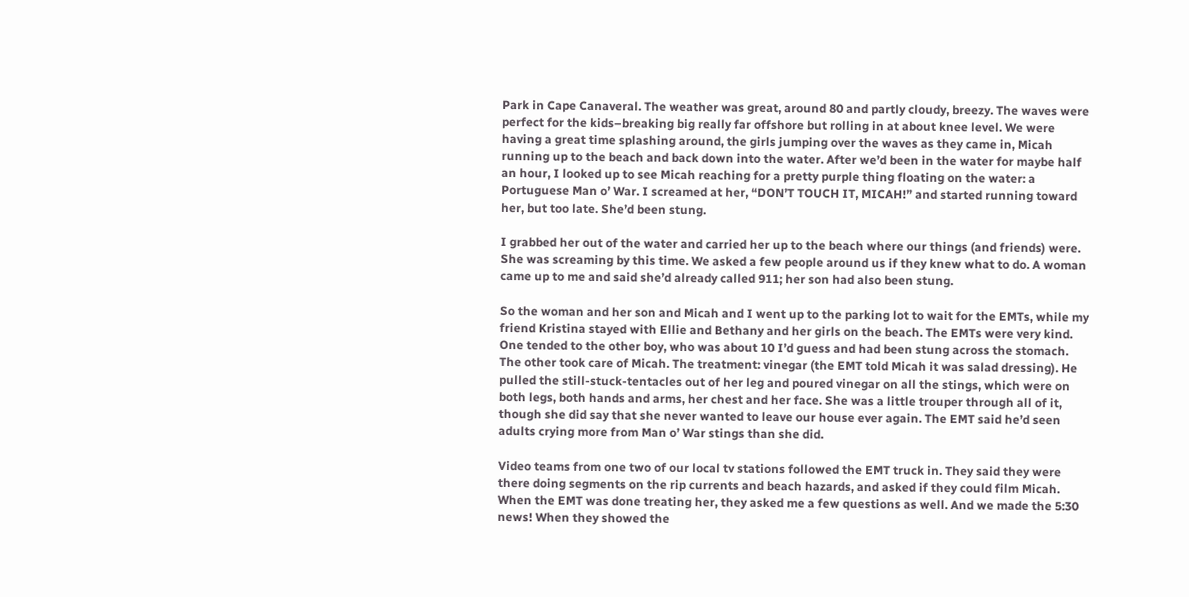Park in Cape Canaveral. The weather was great, around 80 and partly cloudy, breezy. The waves were perfect for the kids–breaking big really far offshore but rolling in at about knee level. We were having a great time splashing around, the girls jumping over the waves as they came in, Micah running up to the beach and back down into the water. After we’d been in the water for maybe half an hour, I looked up to see Micah reaching for a pretty purple thing floating on the water: a Portuguese Man o’ War. I screamed at her, “DON’T TOUCH IT, MICAH!” and started running toward her, but too late. She’d been stung.

I grabbed her out of the water and carried her up to the beach where our things (and friends) were. She was screaming by this time. We asked a few people around us if they knew what to do. A woman came up to me and said she’d already called 911; her son had also been stung.

So the woman and her son and Micah and I went up to the parking lot to wait for the EMTs, while my friend Kristina stayed with Ellie and Bethany and her girls on the beach. The EMTs were very kind. One tended to the other boy, who was about 10 I’d guess and had been stung across the stomach. The other took care of Micah. The treatment: vinegar (the EMT told Micah it was salad dressing). He pulled the still-stuck-tentacles out of her leg and poured vinegar on all the stings, which were on both legs, both hands and arms, her chest and her face. She was a little trouper through all of it, though she did say that she never wanted to leave our house ever again. The EMT said he’d seen adults crying more from Man o’ War stings than she did.

Video teams from one two of our local tv stations followed the EMT truck in. They said they were there doing segments on the rip currents and beach hazards, and asked if they could film Micah. When the EMT was done treating her, they asked me a few questions as well. And we made the 5:30 news! When they showed the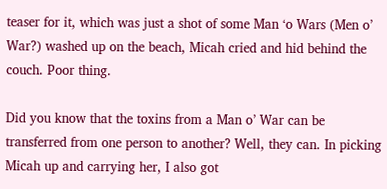teaser for it, which was just a shot of some Man ‘o Wars (Men o’ War?) washed up on the beach, Micah cried and hid behind the couch. Poor thing.

Did you know that the toxins from a Man o’ War can be transferred from one person to another? Well, they can. In picking Micah up and carrying her, I also got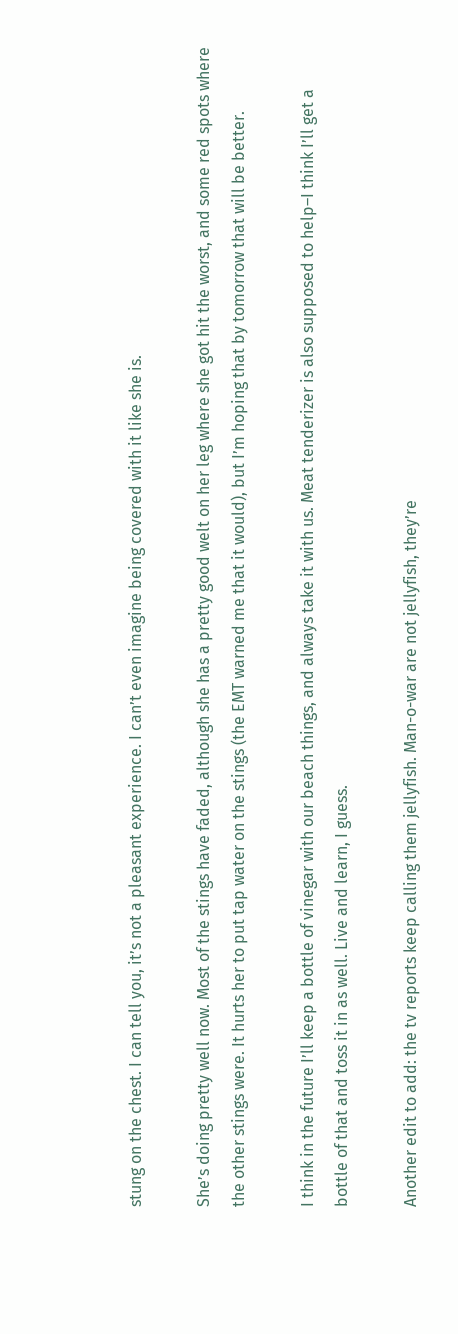stung on the chest. I can tell you, it’s not a pleasant experience. I can’t even imagine being covered with it like she is.

She’s doing pretty well now. Most of the stings have faded, although she has a pretty good welt on her leg where she got hit the worst, and some red spots where the other stings were. It hurts her to put tap water on the stings (the EMT warned me that it would), but I’m hoping that by tomorrow that will be better.

I think in the future I’ll keep a bottle of vinegar with our beach things, and always take it with us. Meat tenderizer is also supposed to help–I think I’ll get a bottle of that and toss it in as well. Live and learn, I guess.

Another edit to add: the tv reports keep calling them jellyfish. Man-o-war are not jellyfish, they’re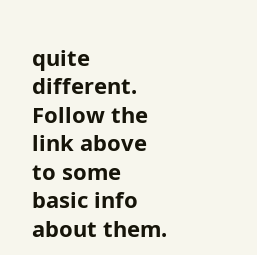quite different. Follow the link above to some basic info about them.